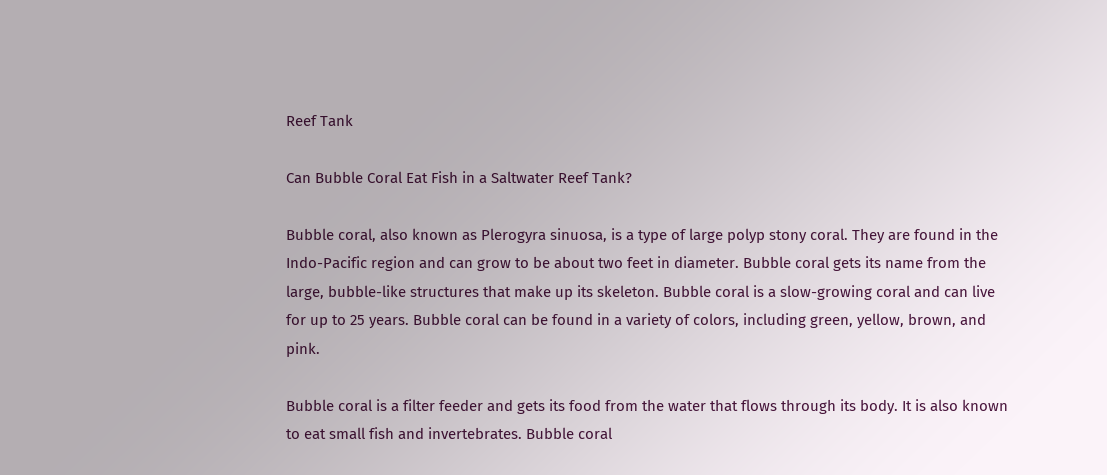Reef Tank

Can Bubble Coral Eat Fish in a Saltwater Reef Tank?

Bubble coral, also known as Plerogyra sinuosa, is a type of large polyp stony coral. They are found in the Indo-Pacific region and can grow to be about two feet in diameter. Bubble coral gets its name from the large, bubble-like structures that make up its skeleton. Bubble coral is a slow-growing coral and can live for up to 25 years. Bubble coral can be found in a variety of colors, including green, yellow, brown, and pink.

Bubble coral is a filter feeder and gets its food from the water that flows through its body. It is also known to eat small fish and invertebrates. Bubble coral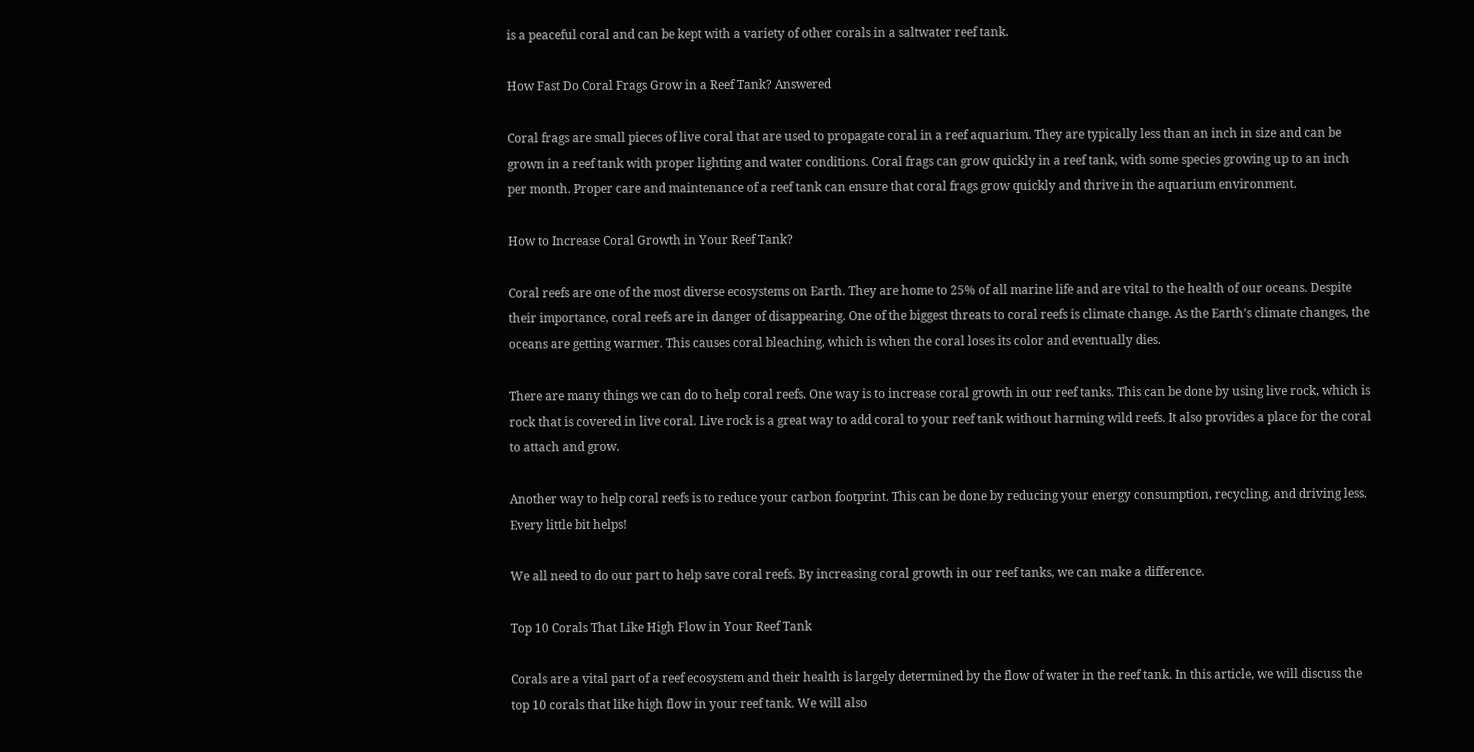is a peaceful coral and can be kept with a variety of other corals in a saltwater reef tank.

How Fast Do Coral Frags Grow in a Reef Tank? Answered

Coral frags are small pieces of live coral that are used to propagate coral in a reef aquarium. They are typically less than an inch in size and can be grown in a reef tank with proper lighting and water conditions. Coral frags can grow quickly in a reef tank, with some species growing up to an inch per month. Proper care and maintenance of a reef tank can ensure that coral frags grow quickly and thrive in the aquarium environment.

How to Increase Coral Growth in Your Reef Tank?

Coral reefs are one of the most diverse ecosystems on Earth. They are home to 25% of all marine life and are vital to the health of our oceans. Despite their importance, coral reefs are in danger of disappearing. One of the biggest threats to coral reefs is climate change. As the Earth’s climate changes, the oceans are getting warmer. This causes coral bleaching, which is when the coral loses its color and eventually dies.

There are many things we can do to help coral reefs. One way is to increase coral growth in our reef tanks. This can be done by using live rock, which is rock that is covered in live coral. Live rock is a great way to add coral to your reef tank without harming wild reefs. It also provides a place for the coral to attach and grow.

Another way to help coral reefs is to reduce your carbon footprint. This can be done by reducing your energy consumption, recycling, and driving less. Every little bit helps!

We all need to do our part to help save coral reefs. By increasing coral growth in our reef tanks, we can make a difference.

Top 10 Corals That Like High Flow in Your Reef Tank

Corals are a vital part of a reef ecosystem and their health is largely determined by the flow of water in the reef tank. In this article, we will discuss the top 10 corals that like high flow in your reef tank. We will also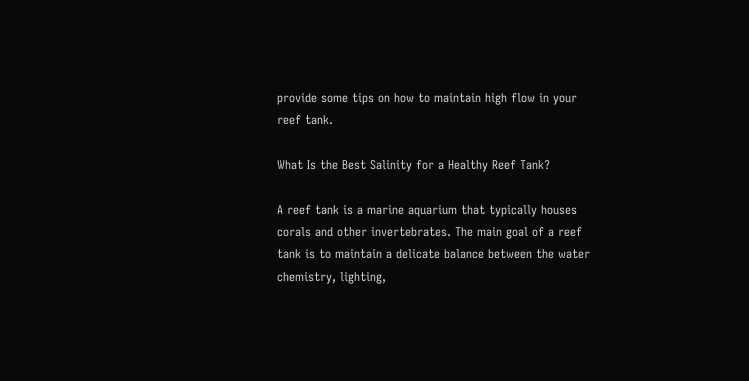provide some tips on how to maintain high flow in your reef tank.

What Is the Best Salinity for a Healthy Reef Tank?

A reef tank is a marine aquarium that typically houses corals and other invertebrates. The main goal of a reef tank is to maintain a delicate balance between the water chemistry, lighting,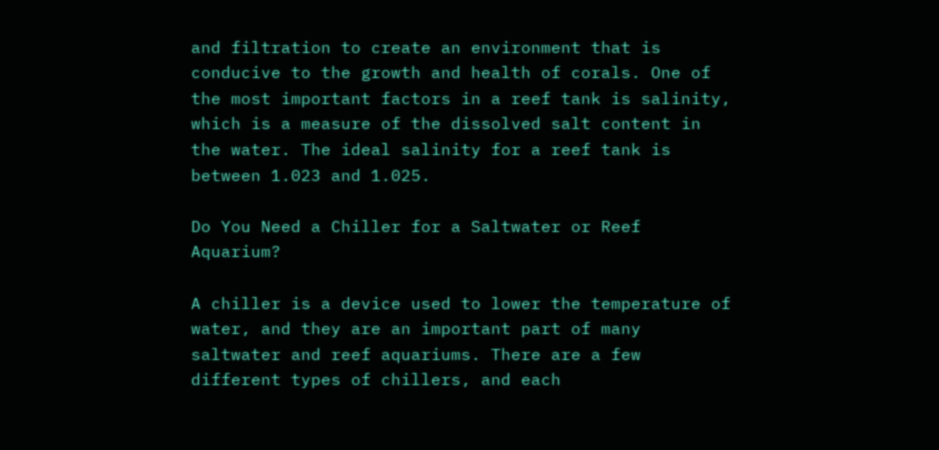and filtration to create an environment that is conducive to the growth and health of corals. One of the most important factors in a reef tank is salinity, which is a measure of the dissolved salt content in the water. The ideal salinity for a reef tank is between 1.023 and 1.025.

Do You Need a Chiller for a Saltwater or Reef Aquarium?

A chiller is a device used to lower the temperature of water, and they are an important part of many saltwater and reef aquariums. There are a few different types of chillers, and each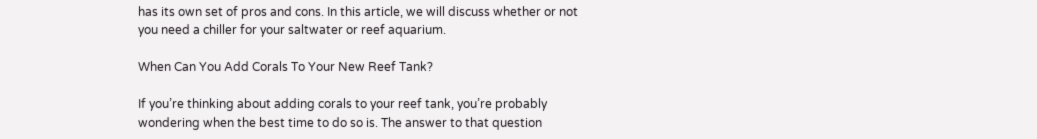has its own set of pros and cons. In this article, we will discuss whether or not you need a chiller for your saltwater or reef aquarium.

When Can You Add Corals To Your New Reef Tank?

If you’re thinking about adding corals to your reef tank, you’re probably wondering when the best time to do so is. The answer to that question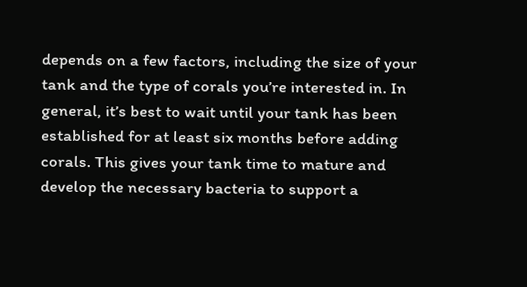depends on a few factors, including the size of your tank and the type of corals you’re interested in. In general, it’s best to wait until your tank has been established for at least six months before adding corals. This gives your tank time to mature and develop the necessary bacteria to support a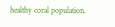healthy coral population.